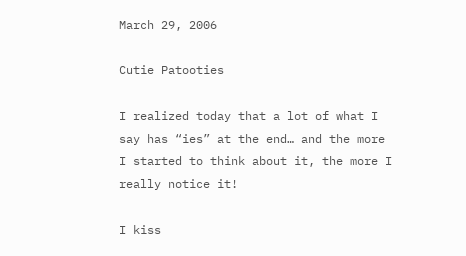March 29, 2006

Cutie Patooties

I realized today that a lot of what I say has “ies” at the end… and the more I started to think about it, the more I really notice it!

I kiss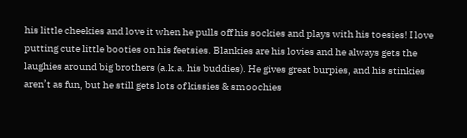his little cheekies and love it when he pulls off his sockies and plays with his toesies! I love putting cute little booties on his feetsies. Blankies are his lovies and he always gets the laughies around big brothers (a.k.a. his buddies). He gives great burpies, and his stinkies aren’t as fun, but he still gets lots of kissies & smoochies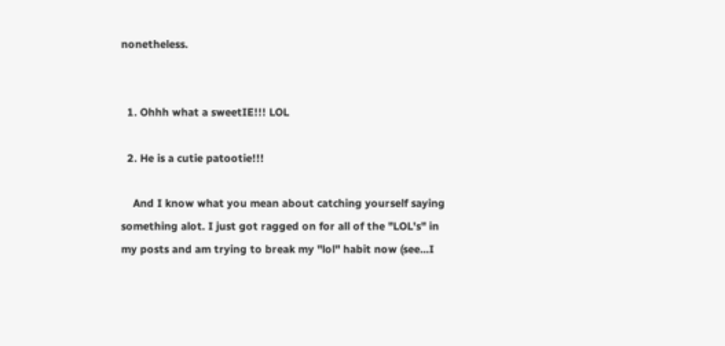nonetheless.


  1. Ohhh what a sweetIE!!! LOL

  2. He is a cutie patootie!!!

    And I know what you mean about catching yourself saying something alot. I just got ragged on for all of the "LOL's" in my posts and am trying to break my "lol" habit now (see...I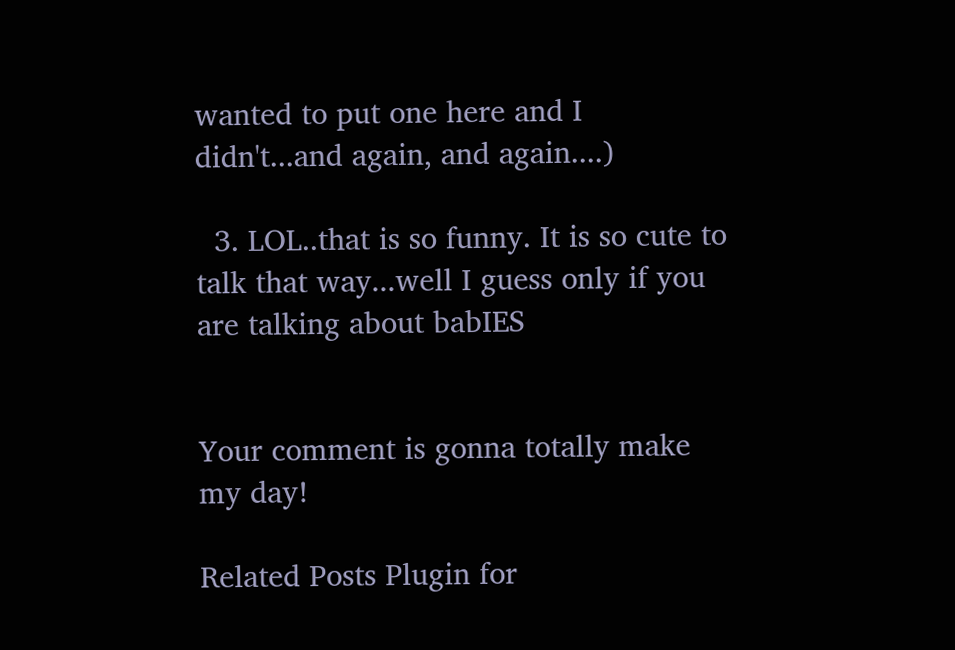wanted to put one here and I didn't...and again, and again....)

  3. LOL..that is so funny. It is so cute to talk that way...well I guess only if you are talking about babIES


Your comment is gonna totally make my day!

Related Posts Plugin for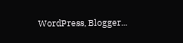WordPress, Blogger...